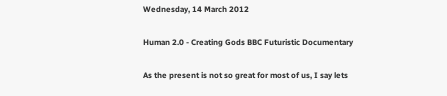Wednesday, 14 March 2012

Human 2.0 - Creating Gods BBC Futuristic Documentary

As the present is not so great for most of us, I say lets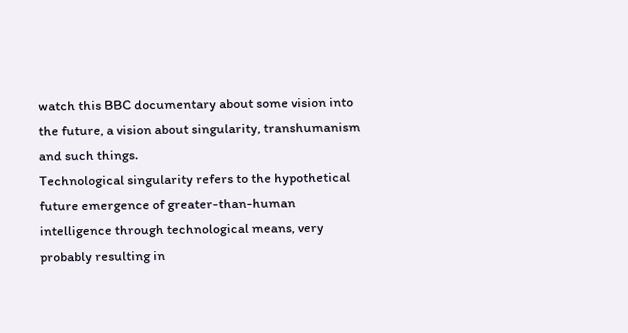watch this BBC documentary about some vision into the future, a vision about singularity, transhumanism and such things.
Technological singularity refers to the hypothetical future emergence of greater-than-human intelligence through technological means, very probably resulting in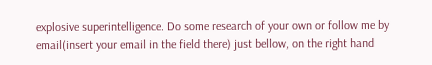explosive superintelligence. Do some research of your own or follow me by email(insert your email in the field there) just bellow, on the right hand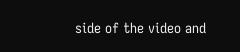side of the video and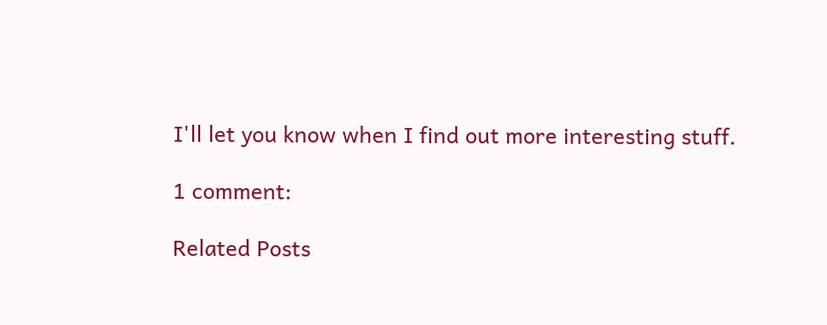I'll let you know when I find out more interesting stuff.

1 comment:

Related Posts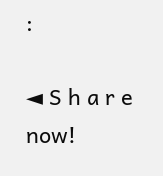:

◄ S h a r e now!